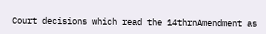Court decisions which read the 14thrnAmendment as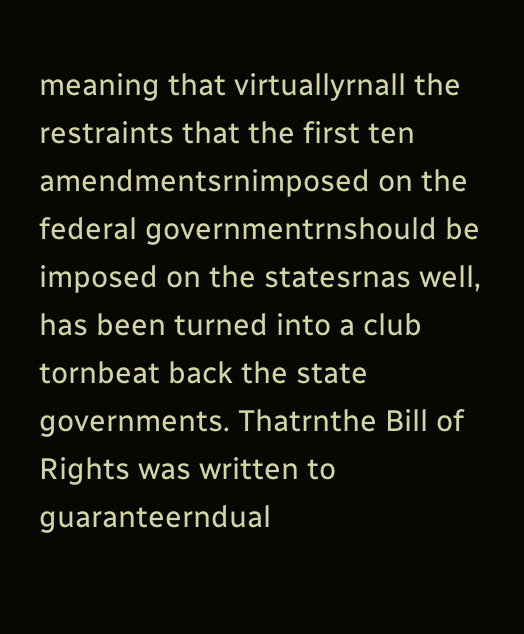meaning that virtuallyrnall the restraints that the first ten amendmentsrnimposed on the federal governmentrnshould be imposed on the statesrnas well, has been turned into a club tornbeat back the state governments. Thatrnthe Bill of Rights was written to guaranteerndual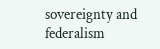sovereignty and federalism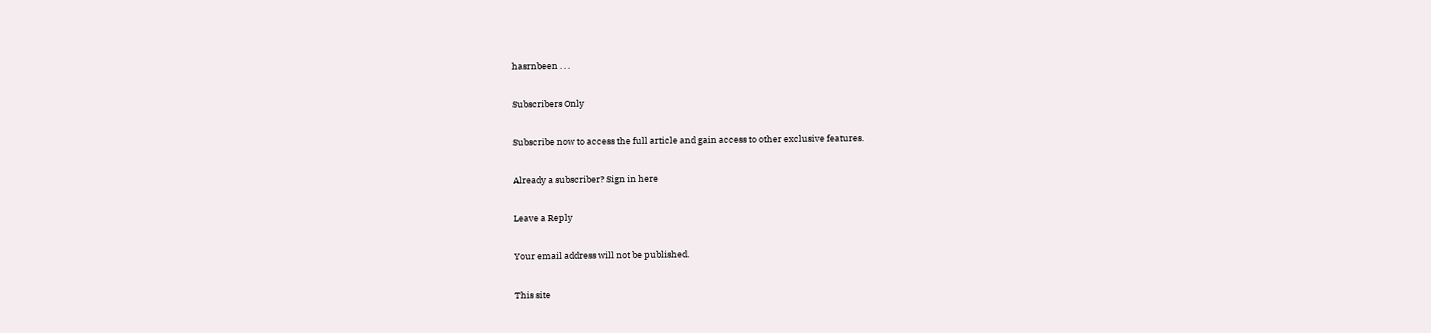hasrnbeen . . .

Subscribers Only

Subscribe now to access the full article and gain access to other exclusive features.

Already a subscriber? Sign in here

Leave a Reply

Your email address will not be published.

This site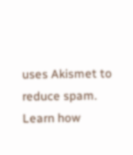uses Akismet to reduce spam. Learn how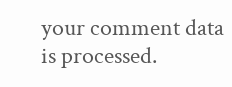your comment data is processed.